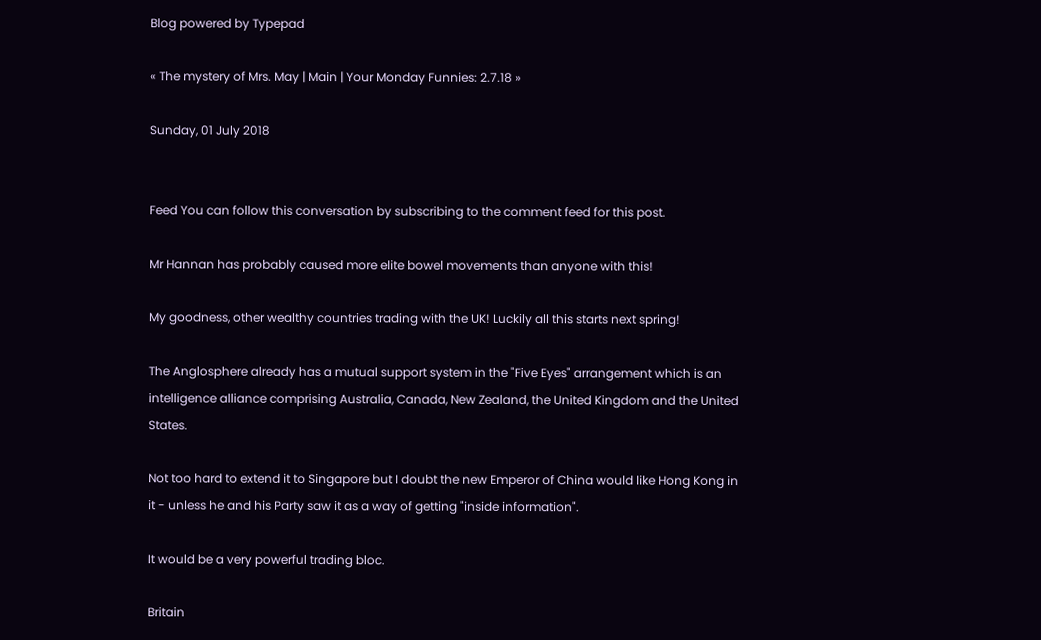Blog powered by Typepad

« The mystery of Mrs. May | Main | Your Monday Funnies: 2.7.18 »

Sunday, 01 July 2018


Feed You can follow this conversation by subscribing to the comment feed for this post.

Mr Hannan has probably caused more elite bowel movements than anyone with this!

My goodness, other wealthy countries trading with the UK! Luckily all this starts next spring!

The Anglosphere already has a mutual support system in the "Five Eyes" arrangement which is an intelligence alliance comprising Australia, Canada, New Zealand, the United Kingdom and the United States.

Not too hard to extend it to Singapore but I doubt the new Emperor of China would like Hong Kong in it - unless he and his Party saw it as a way of getting "inside information".

It would be a very powerful trading bloc.

Britain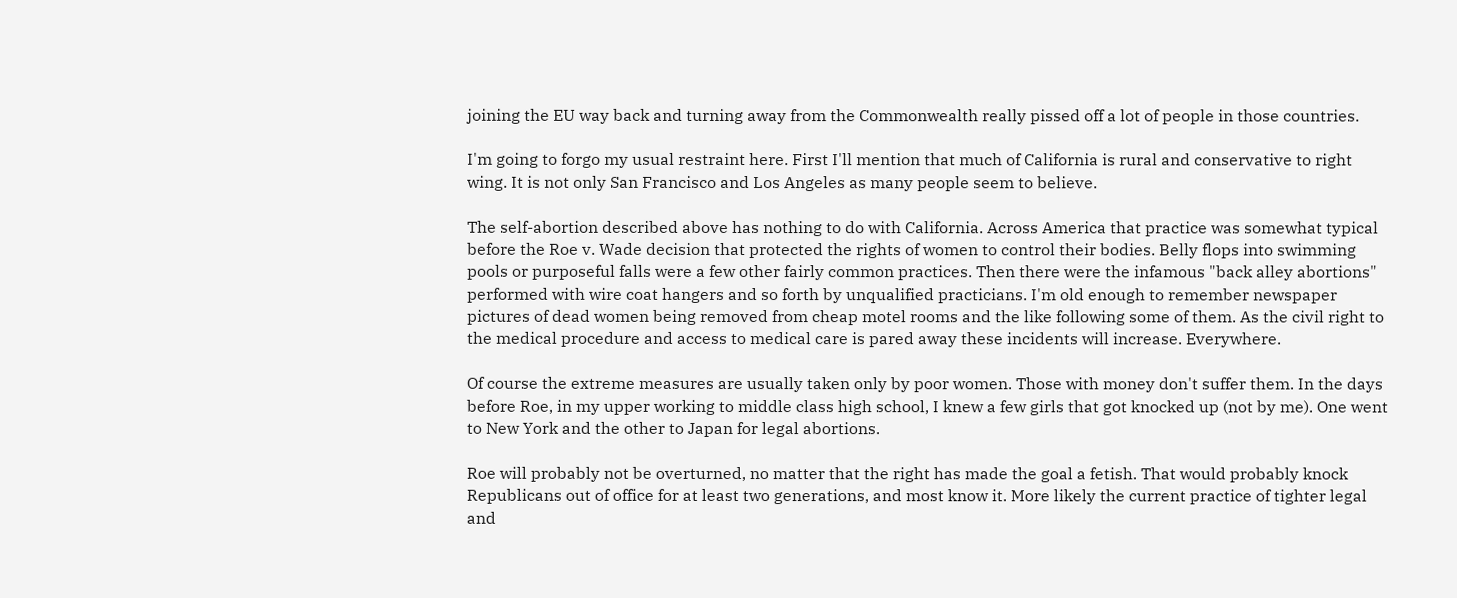joining the EU way back and turning away from the Commonwealth really pissed off a lot of people in those countries.

I'm going to forgo my usual restraint here. First I'll mention that much of California is rural and conservative to right wing. It is not only San Francisco and Los Angeles as many people seem to believe.

The self-abortion described above has nothing to do with California. Across America that practice was somewhat typical before the Roe v. Wade decision that protected the rights of women to control their bodies. Belly flops into swimming pools or purposeful falls were a few other fairly common practices. Then there were the infamous "back alley abortions" performed with wire coat hangers and so forth by unqualified practicians. I'm old enough to remember newspaper pictures of dead women being removed from cheap motel rooms and the like following some of them. As the civil right to the medical procedure and access to medical care is pared away these incidents will increase. Everywhere.

Of course the extreme measures are usually taken only by poor women. Those with money don't suffer them. In the days before Roe, in my upper working to middle class high school, I knew a few girls that got knocked up (not by me). One went to New York and the other to Japan for legal abortions.

Roe will probably not be overturned, no matter that the right has made the goal a fetish. That would probably knock Republicans out of office for at least two generations, and most know it. More likely the current practice of tighter legal and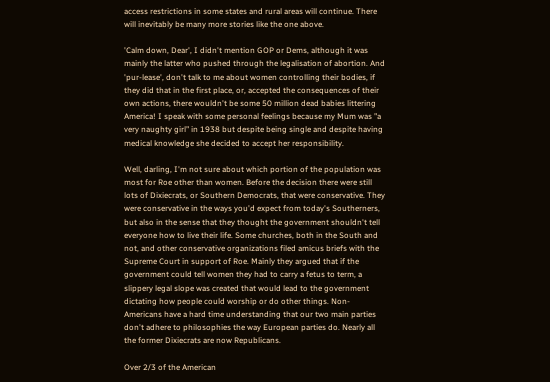access restrictions in some states and rural areas will continue. There will inevitably be many more stories like the one above.

'Calm down, Dear', I didn't mention GOP or Dems, although it was mainly the latter who pushed through the legalisation of abortion. And 'pur-lease', don't talk to me about women controlling their bodies, if they did that in the first place, or, accepted the consequences of their own actions, there wouldn't be some 50 million dead babies littering America! I speak with some personal feelings because my Mum was "a very naughty girl" in 1938 but despite being single and despite having medical knowledge she decided to accept her responsibility.

Well, darling, I'm not sure about which portion of the population was most for Roe other than women. Before the decision there were still lots of Dixiecrats, or Southern Democrats, that were conservative. They were conservative in the ways you'd expect from today's Southerners, but also in the sense that they thought the government shouldn't tell everyone how to live their life. Some churches, both in the South and not, and other conservative organizations filed amicus briefs with the Supreme Court in support of Roe. Mainly they argued that if the government could tell women they had to carry a fetus to term, a slippery legal slope was created that would lead to the government dictating how people could worship or do other things. Non-Americans have a hard time understanding that our two main parties don't adhere to philosophies the way European parties do. Nearly all the former Dixiecrats are now Republicans.

Over 2/3 of the American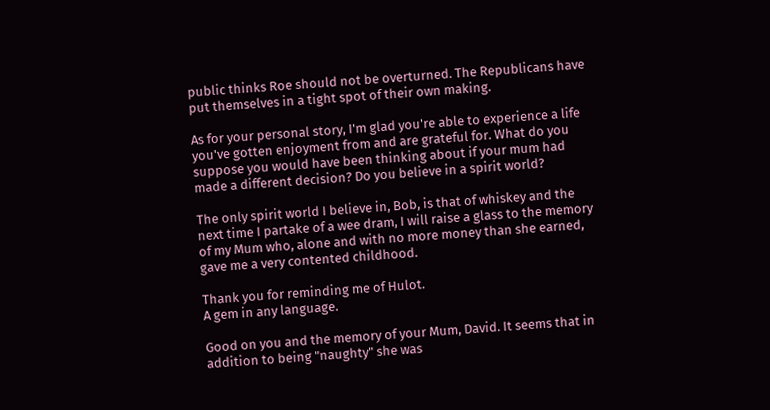public thinks Roe should not be overturned. The Republicans have put themselves in a tight spot of their own making.

As for your personal story, I'm glad you're able to experience a life you've gotten enjoyment from and are grateful for. What do you suppose you would have been thinking about if your mum had made a different decision? Do you believe in a spirit world?

The only spirit world I believe in, Bob, is that of whiskey and the next time I partake of a wee dram, I will raise a glass to the memory of my Mum who, alone and with no more money than she earned, gave me a very contented childhood.

Thank you for reminding me of Hulot.
A gem in any language.

Good on you and the memory of your Mum, David. It seems that in addition to being "naughty" she was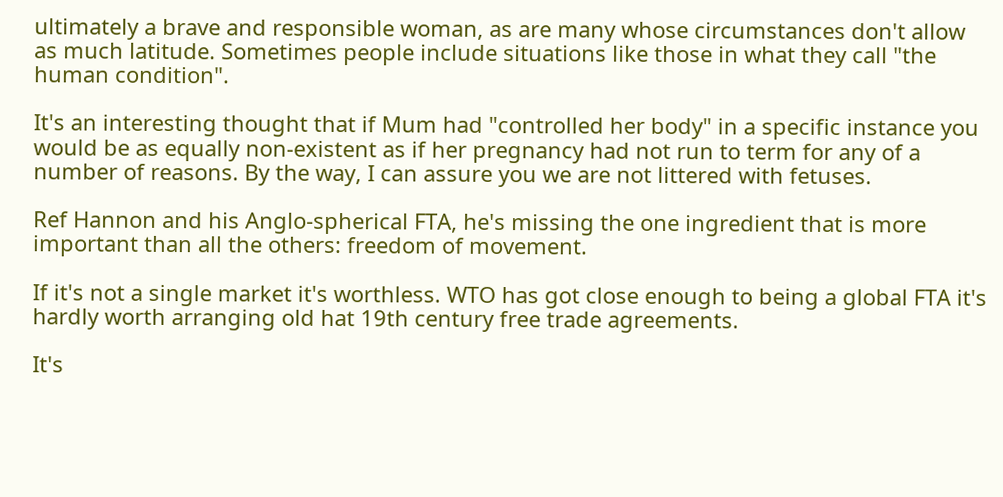ultimately a brave and responsible woman, as are many whose circumstances don't allow as much latitude. Sometimes people include situations like those in what they call "the human condition".

It's an interesting thought that if Mum had "controlled her body" in a specific instance you would be as equally non-existent as if her pregnancy had not run to term for any of a number of reasons. By the way, I can assure you we are not littered with fetuses.

Ref Hannon and his Anglo-spherical FTA, he's missing the one ingredient that is more important than all the others: freedom of movement.

If it's not a single market it's worthless. WTO has got close enough to being a global FTA it's hardly worth arranging old hat 19th century free trade agreements.

It's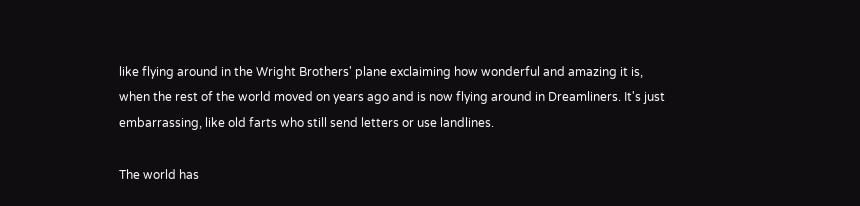like flying around in the Wright Brothers' plane exclaiming how wonderful and amazing it is, when the rest of the world moved on years ago and is now flying around in Dreamliners. It's just embarrassing, like old farts who still send letters or use landlines.

The world has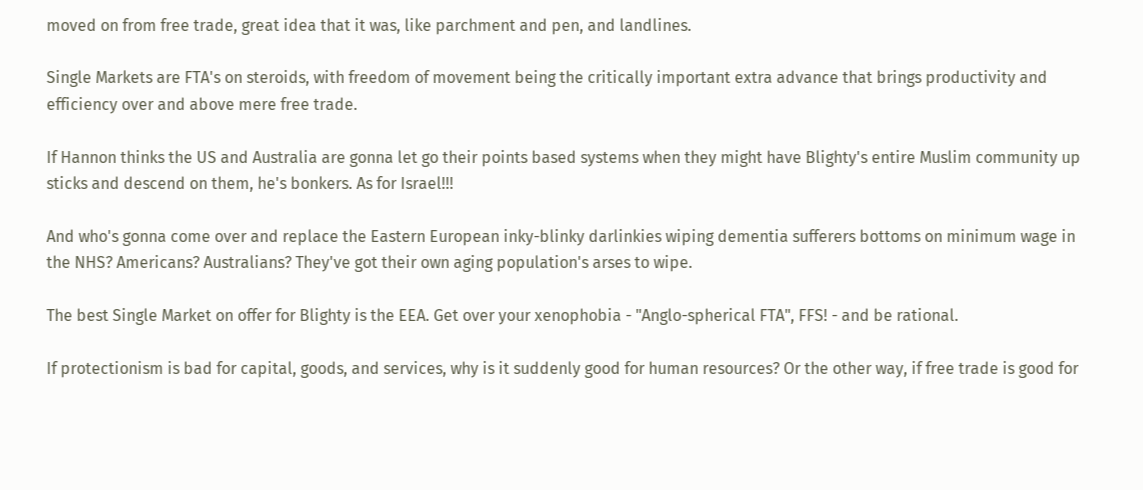moved on from free trade, great idea that it was, like parchment and pen, and landlines.

Single Markets are FTA's on steroids, with freedom of movement being the critically important extra advance that brings productivity and efficiency over and above mere free trade.

If Hannon thinks the US and Australia are gonna let go their points based systems when they might have Blighty's entire Muslim community up sticks and descend on them, he's bonkers. As for Israel!!!

And who's gonna come over and replace the Eastern European inky-blinky darlinkies wiping dementia sufferers bottoms on minimum wage in the NHS? Americans? Australians? They've got their own aging population's arses to wipe.

The best Single Market on offer for Blighty is the EEA. Get over your xenophobia - "Anglo-spherical FTA", FFS! - and be rational.

If protectionism is bad for capital, goods, and services, why is it suddenly good for human resources? Or the other way, if free trade is good for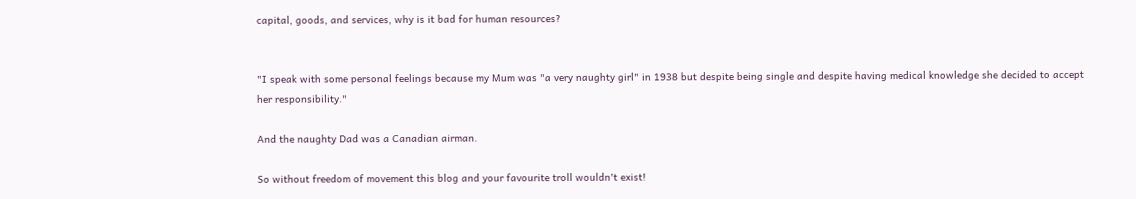capital, goods, and services, why is it bad for human resources?


"I speak with some personal feelings because my Mum was "a very naughty girl" in 1938 but despite being single and despite having medical knowledge she decided to accept her responsibility."

And the naughty Dad was a Canadian airman.

So without freedom of movement this blog and your favourite troll wouldn't exist!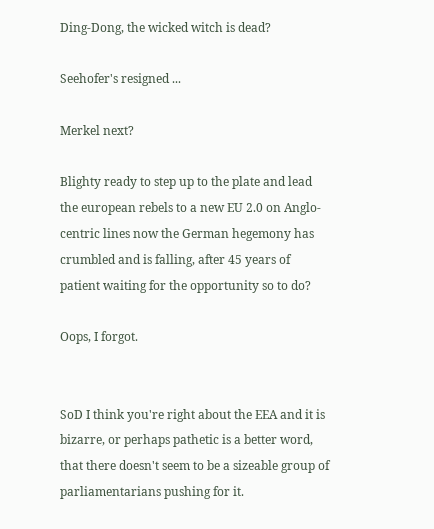Ding-Dong, the wicked witch is dead?

Seehofer's resigned ...

Merkel next?

Blighty ready to step up to the plate and lead the european rebels to a new EU 2.0 on Anglo-centric lines now the German hegemony has crumbled and is falling, after 45 years of patient waiting for the opportunity so to do?

Oops, I forgot.


SoD I think you're right about the EEA and it is bizarre, or perhaps pathetic is a better word, that there doesn't seem to be a sizeable group of parliamentarians pushing for it.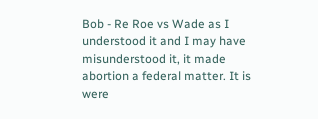Bob - Re Roe vs Wade as I understood it and I may have misunderstood it, it made abortion a federal matter. It is were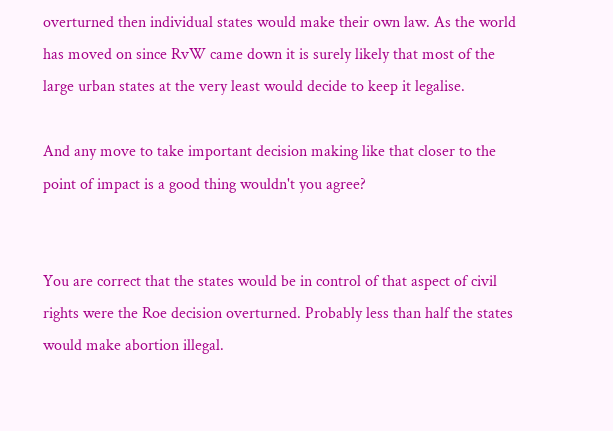overturned then individual states would make their own law. As the world has moved on since RvW came down it is surely likely that most of the large urban states at the very least would decide to keep it legalise.

And any move to take important decision making like that closer to the point of impact is a good thing wouldn't you agree?


You are correct that the states would be in control of that aspect of civil rights were the Roe decision overturned. Probably less than half the states would make abortion illegal.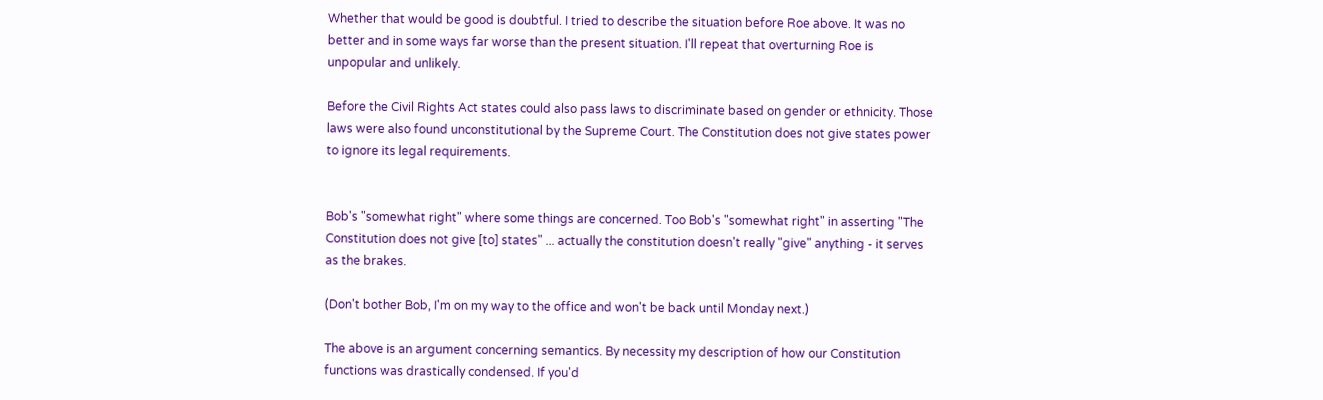Whether that would be good is doubtful. I tried to describe the situation before Roe above. It was no better and in some ways far worse than the present situation. I'll repeat that overturning Roe is unpopular and unlikely.

Before the Civil Rights Act states could also pass laws to discriminate based on gender or ethnicity. Those laws were also found unconstitutional by the Supreme Court. The Constitution does not give states power to ignore its legal requirements.


Bob's "somewhat right" where some things are concerned. Too Bob's "somewhat right" in asserting "The Constitution does not give [to] states" ... actually the constitution doesn't really "give" anything - it serves as the brakes.

(Don't bother Bob, I'm on my way to the office and won't be back until Monday next.)

The above is an argument concerning semantics. By necessity my description of how our Constitution functions was drastically condensed. If you'd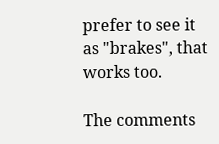prefer to see it as "brakes", that works too.

The comments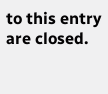to this entry are closed.